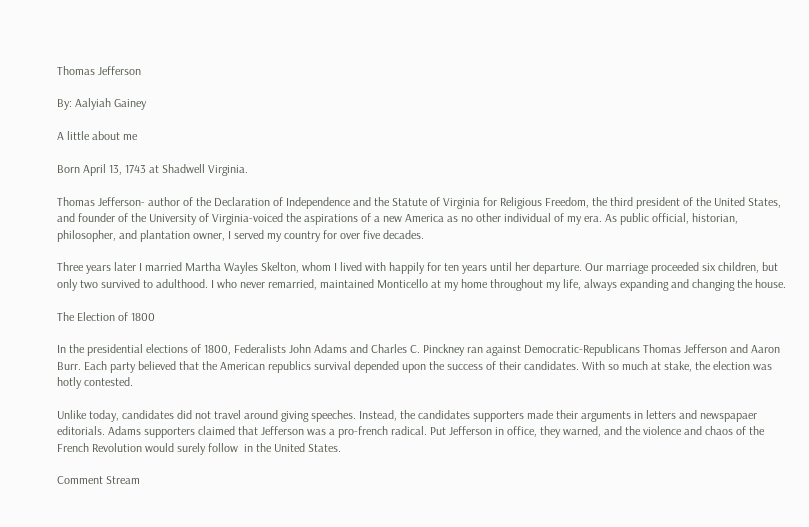Thomas Jefferson

By: Aalyiah Gainey

A little about me

Born April 13, 1743 at Shadwell Virginia.

Thomas Jefferson- author of the Declaration of Independence and the Statute of Virginia for Religious Freedom, the third president of the United States, and founder of the University of Virginia-voiced the aspirations of a new America as no other individual of my era. As public official, historian, philosopher, and plantation owner, I served my country for over five decades.

Three years later I married Martha Wayles Skelton, whom I lived with happily for ten years until her departure. Our marriage proceeded six children, but only two survived to adulthood. I who never remarried, maintained Monticello at my home throughout my life, always expanding and changing the house.

The Election of 1800

In the presidential elections of 1800, Federalists John Adams and Charles C. Pinckney ran against Democratic-Republicans Thomas Jefferson and Aaron Burr. Each party believed that the American republics survival depended upon the success of their candidates. With so much at stake, the election was hotly contested.

Unlike today, candidates did not travel around giving speeches. Instead, the candidates supporters made their arguments in letters and newspapaer editorials. Adams supporters claimed that Jefferson was a pro-french radical. Put Jefferson in office, they warned, and the violence and chaos of the French Revolution would surely follow  in the United States.

Comment Stream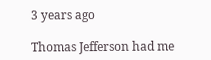3 years ago

Thomas Jefferson had me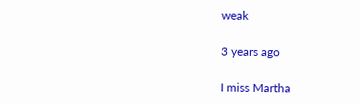weak

3 years ago

I miss Martha